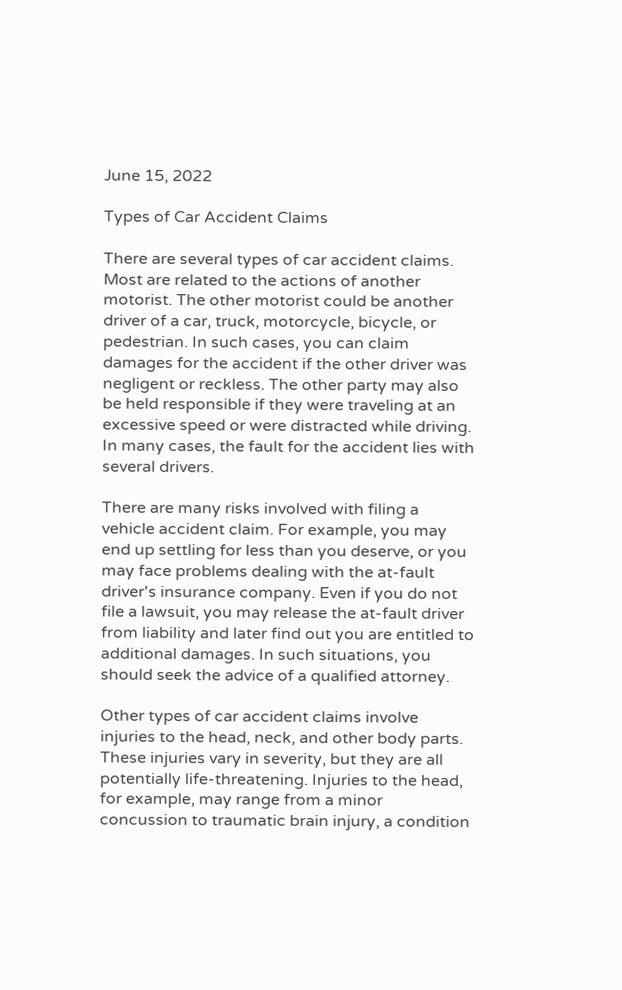June 15, 2022

Types of Car Accident Claims

There are several types of car accident claims. Most are related to the actions of another motorist. The other motorist could be another driver of a car, truck, motorcycle, bicycle, or pedestrian. In such cases, you can claim damages for the accident if the other driver was negligent or reckless. The other party may also be held responsible if they were traveling at an excessive speed or were distracted while driving. In many cases, the fault for the accident lies with several drivers.

There are many risks involved with filing a vehicle accident claim. For example, you may end up settling for less than you deserve, or you may face problems dealing with the at-fault driver's insurance company. Even if you do not file a lawsuit, you may release the at-fault driver from liability and later find out you are entitled to additional damages. In such situations, you should seek the advice of a qualified attorney.

Other types of car accident claims involve injuries to the head, neck, and other body parts. These injuries vary in severity, but they are all potentially life-threatening. Injuries to the head, for example, may range from a minor concussion to traumatic brain injury, a condition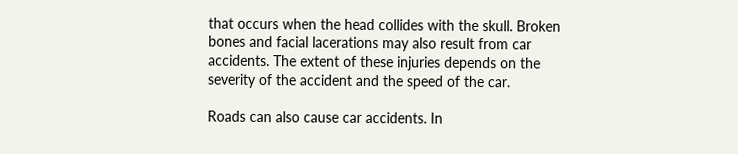that occurs when the head collides with the skull. Broken bones and facial lacerations may also result from car accidents. The extent of these injuries depends on the severity of the accident and the speed of the car.

Roads can also cause car accidents. In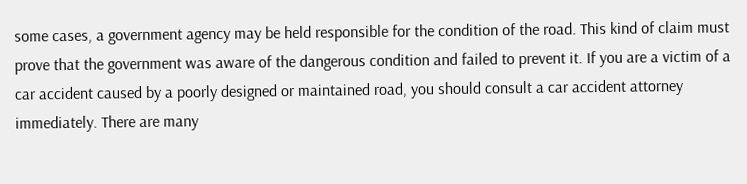some cases, a government agency may be held responsible for the condition of the road. This kind of claim must prove that the government was aware of the dangerous condition and failed to prevent it. If you are a victim of a car accident caused by a poorly designed or maintained road, you should consult a car accident attorney immediately. There are many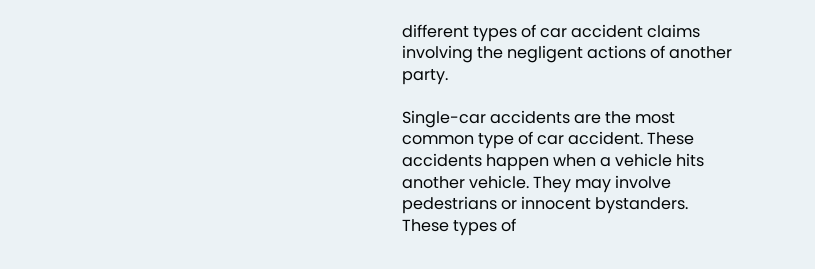different types of car accident claims involving the negligent actions of another party.

Single-car accidents are the most common type of car accident. These accidents happen when a vehicle hits another vehicle. They may involve pedestrians or innocent bystanders. These types of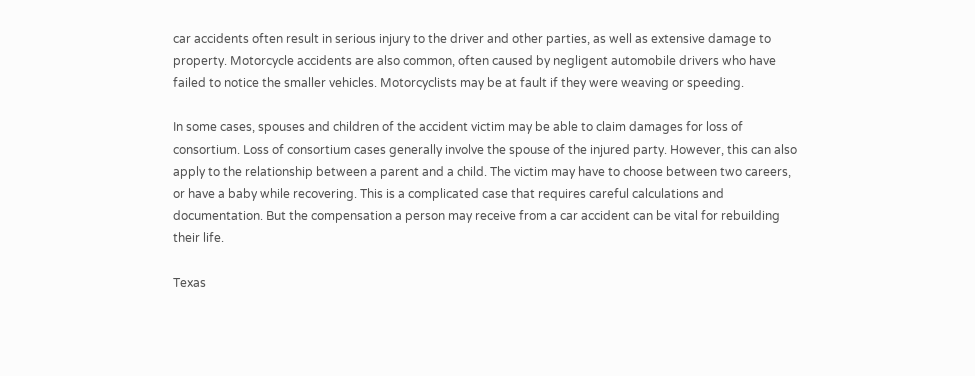car accidents often result in serious injury to the driver and other parties, as well as extensive damage to property. Motorcycle accidents are also common, often caused by negligent automobile drivers who have failed to notice the smaller vehicles. Motorcyclists may be at fault if they were weaving or speeding.

In some cases, spouses and children of the accident victim may be able to claim damages for loss of consortium. Loss of consortium cases generally involve the spouse of the injured party. However, this can also apply to the relationship between a parent and a child. The victim may have to choose between two careers, or have a baby while recovering. This is a complicated case that requires careful calculations and documentation. But the compensation a person may receive from a car accident can be vital for rebuilding their life.

Texas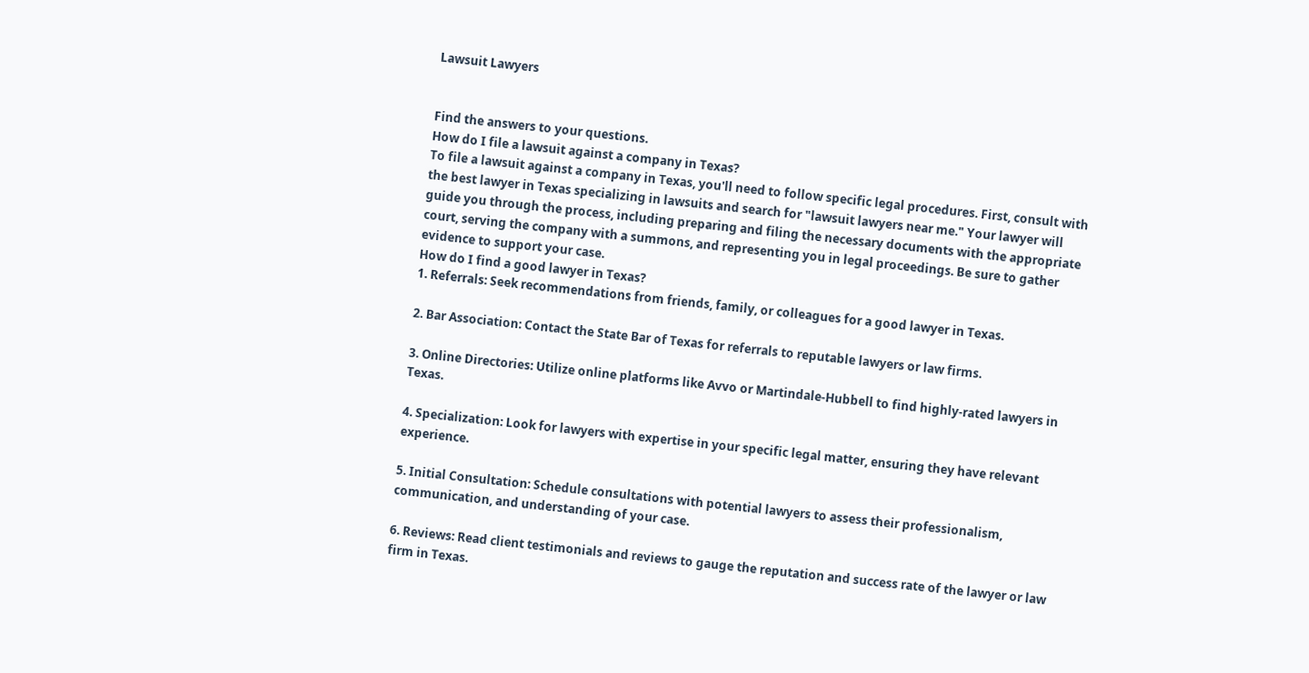Lawsuit Lawyers


Find the answers to your questions.
How do I file a lawsuit against a company in Texas?
To file a lawsuit against a company in Texas, you'll need to follow specific legal procedures. First, consult with the best lawyer in Texas specializing in lawsuits and search for "lawsuit lawyers near me." Your lawyer will guide you through the process, including preparing and filing the necessary documents with the appropriate court, serving the company with a summons, and representing you in legal proceedings. Be sure to gather evidence to support your case.
How do I find a good lawyer in Texas?
1. Referrals: Seek recommendations from friends, family, or colleagues for a good lawyer in Texas.

2. Bar Association: Contact the State Bar of Texas for referrals to reputable lawyers or law firms.

3. Online Directories: Utilize online platforms like Avvo or Martindale-Hubbell to find highly-rated lawyers in Texas.

4. Specialization: Look for lawyers with expertise in your specific legal matter, ensuring they have relevant experience.

5. Initial Consultation: Schedule consultations with potential lawyers to assess their professionalism, communication, and understanding of your case.

6. Reviews: Read client testimonials and reviews to gauge the reputation and success rate of the lawyer or law firm in Texas.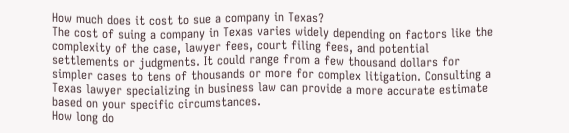How much does it cost to sue a company in Texas?
The cost of suing a company in Texas varies widely depending on factors like the complexity of the case, lawyer fees, court filing fees, and potential settlements or judgments. It could range from a few thousand dollars for simpler cases to tens of thousands or more for complex litigation. Consulting a Texas lawyer specializing in business law can provide a more accurate estimate based on your specific circumstances.
How long do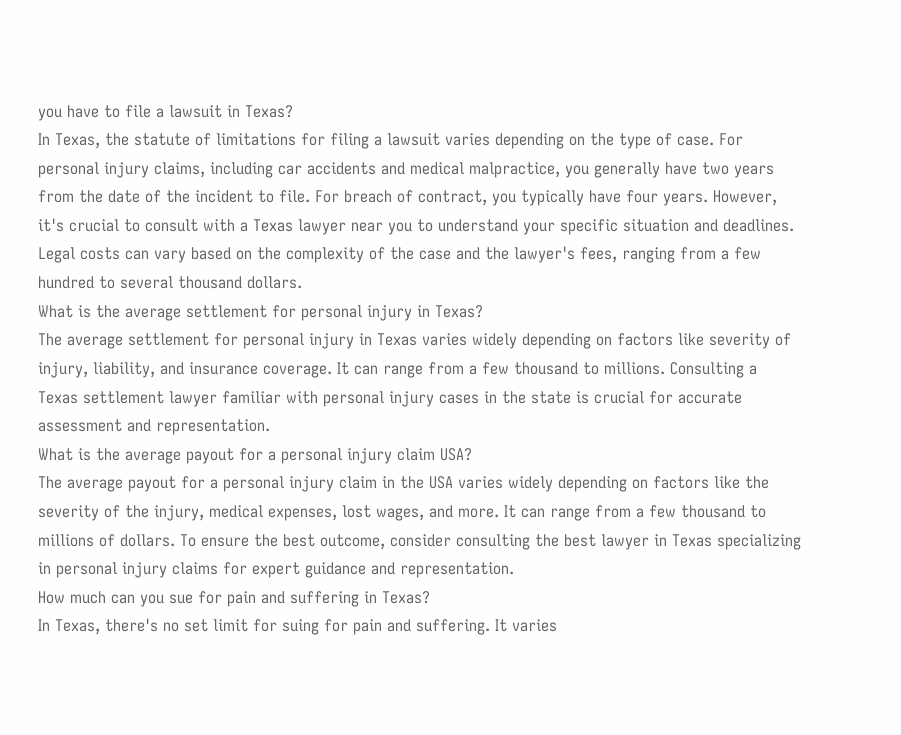you have to file a lawsuit in Texas?
In Texas, the statute of limitations for filing a lawsuit varies depending on the type of case. For personal injury claims, including car accidents and medical malpractice, you generally have two years from the date of the incident to file. For breach of contract, you typically have four years. However, it's crucial to consult with a Texas lawyer near you to understand your specific situation and deadlines. Legal costs can vary based on the complexity of the case and the lawyer's fees, ranging from a few hundred to several thousand dollars.
What is the average settlement for personal injury in Texas?
The average settlement for personal injury in Texas varies widely depending on factors like severity of injury, liability, and insurance coverage. It can range from a few thousand to millions. Consulting a Texas settlement lawyer familiar with personal injury cases in the state is crucial for accurate assessment and representation.
What is the average payout for a personal injury claim USA?
The average payout for a personal injury claim in the USA varies widely depending on factors like the severity of the injury, medical expenses, lost wages, and more. It can range from a few thousand to millions of dollars. To ensure the best outcome, consider consulting the best lawyer in Texas specializing in personal injury claims for expert guidance and representation.
How much can you sue for pain and suffering in Texas?
In Texas, there's no set limit for suing for pain and suffering. It varies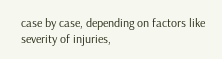case by case, depending on factors like severity of injuries,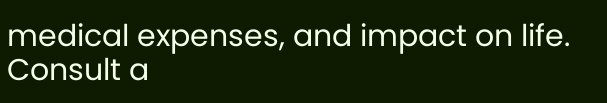medical expenses, and impact on life. Consult a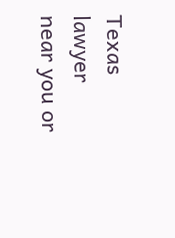Texas lawyer near you or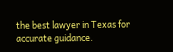the best lawyer in Texas for accurate guidance.